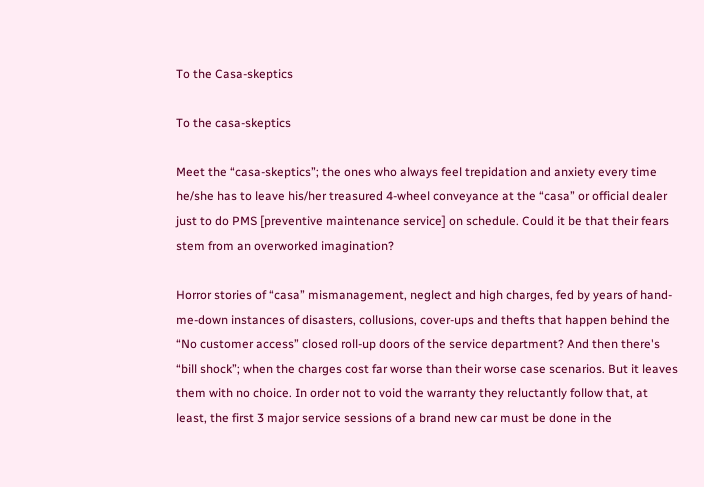To the Casa-skeptics

To the casa-skeptics

Meet the “casa-skeptics”; the ones who always feel trepidation and anxiety every time he/she has to leave his/her treasured 4-wheel conveyance at the “casa” or official dealer just to do PMS [preventive maintenance service] on schedule. Could it be that their fears stem from an overworked imagination?

Horror stories of “casa” mismanagement, neglect and high charges, fed by years of hand-me-down instances of disasters, collusions, cover-ups and thefts that happen behind the “No customer access” closed roll-up doors of the service department? And then there's “bill shock”; when the charges cost far worse than their worse case scenarios. But it leaves them with no choice. In order not to void the warranty they reluctantly follow that, at least, the first 3 major service sessions of a brand new car must be done in the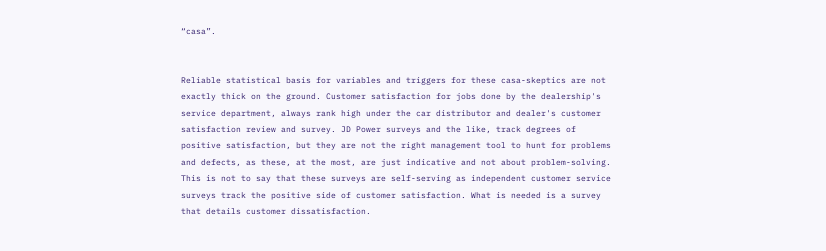“casa”.


Reliable statistical basis for variables and triggers for these casa-skeptics are not exactly thick on the ground. Customer satisfaction for jobs done by the dealership's service department, always rank high under the car distributor and dealer's customer satisfaction review and survey. JD Power surveys and the like, track degrees of positive satisfaction, but they are not the right management tool to hunt for problems and defects, as these, at the most, are just indicative and not about problem-solving. This is not to say that these surveys are self-serving as independent customer service surveys track the positive side of customer satisfaction. What is needed is a survey that details customer dissatisfaction.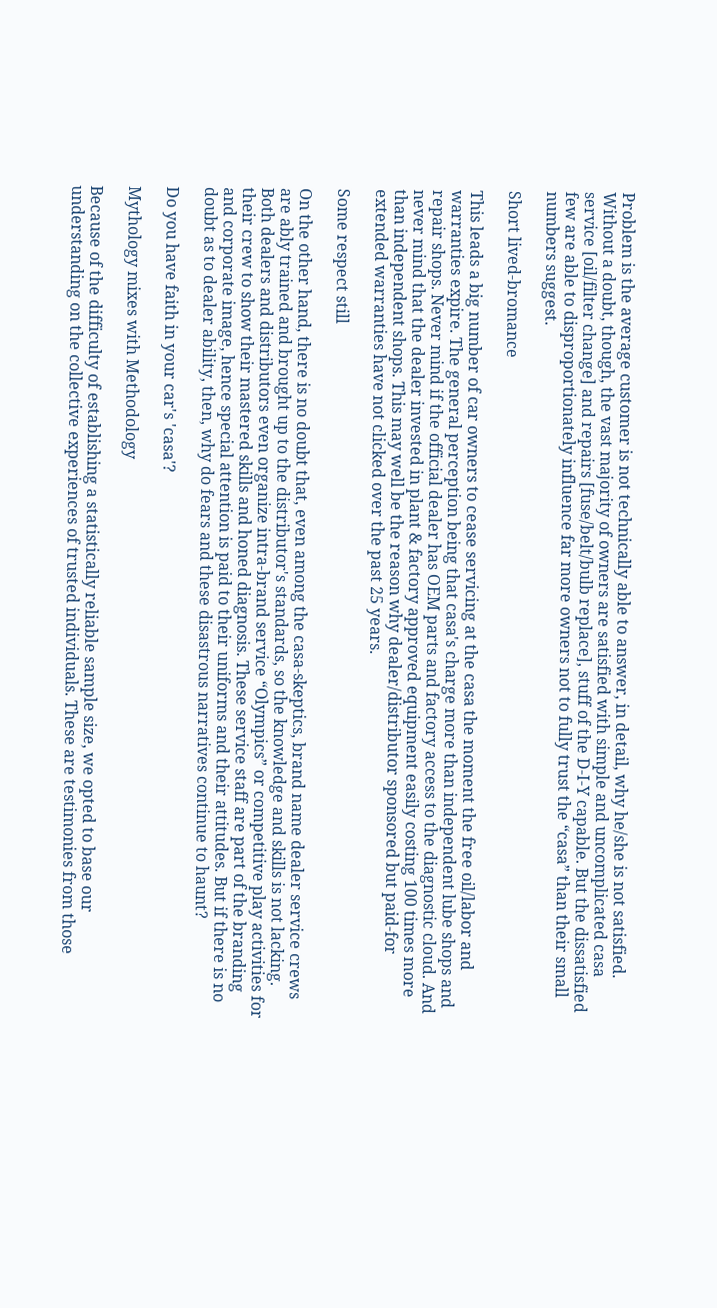Problem is the average customer is not technically able to answer, in detail, why he/she is not satisfied. Without a doubt, though, the vast majority of owners are satisfied with simple and uncomplicated casa service [oil/filter change] and repairs [fuse/belt/bulb replace], stuff of the D-I-Y capable. But the dissatisfied few are able to disproportionately influence far more owners not to fully trust the “casa” than their small numbers suggest.

Short lived-bromance

This leads a big number of car owners to cease servicing at the casa the moment the free oil/labor and warranties expire. The general perception being that casa's charge more than independent lube shops and repair shops. Never mind if the official dealer has OEM parts and factory access to the diagnostic cloud. And never mind that the dealer invested in plant & factory approved equipment easily costing 100 times more than independent shops. This may well be the reason why dealer/distributor sponsored but paid-for extended warranties have not clicked over the past 25 years.

Some respect still

On the other hand, there is no doubt that, even among the casa-skeptics, brand name dealer service crews are ably trained and brought up to the distributor's standards, so the knowledge and skills is not lacking. Both dealers and distributors even organize intra-brand service “Olympics” or competitive play activities for their crew to show their mastered skills and honed diagnosis. These service staff are part of the branding and corporate image, hence special attention is paid to their uniforms and their attitudes. But if there is no doubt as to dealer ability, then, why do fears and these disastrous narratives continue to haunt?

Do you have faith in your car's 'casa'?

Mythology mixes with Methodology

Because of the difficulty of establishing a statistically reliable sample size, we opted to base our understanding on the collective experiences of trusted individuals. These are testimonies from those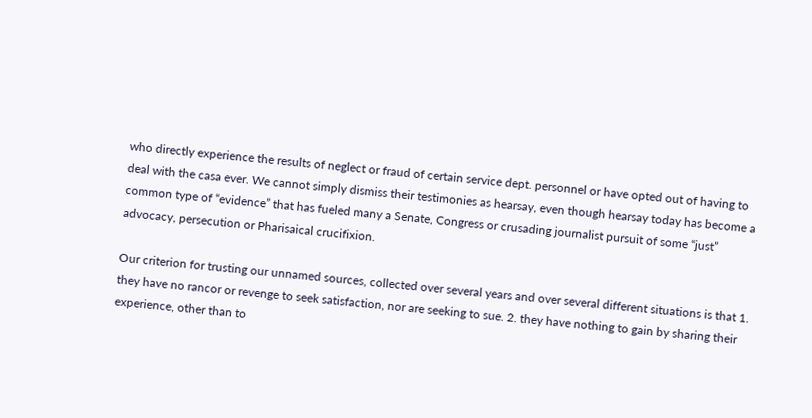who directly experience the results of neglect or fraud of certain service dept. personnel or have opted out of having to deal with the casa ever. We cannot simply dismiss their testimonies as hearsay, even though hearsay today has become a common type of “evidence” that has fueled many a Senate, Congress or crusading journalist pursuit of some “just” advocacy, persecution or Pharisaical crucifixion.

Our criterion for trusting our unnamed sources, collected over several years and over several different situations is that 1. they have no rancor or revenge to seek satisfaction, nor are seeking to sue. 2. they have nothing to gain by sharing their experience, other than to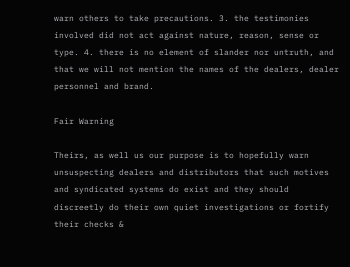warn others to take precautions. 3. the testimonies involved did not act against nature, reason, sense or type. 4. there is no element of slander nor untruth, and that we will not mention the names of the dealers, dealer personnel and brand.

Fair Warning

Theirs, as well us our purpose is to hopefully warn unsuspecting dealers and distributors that such motives and syndicated systems do exist and they should discreetly do their own quiet investigations or fortify their checks &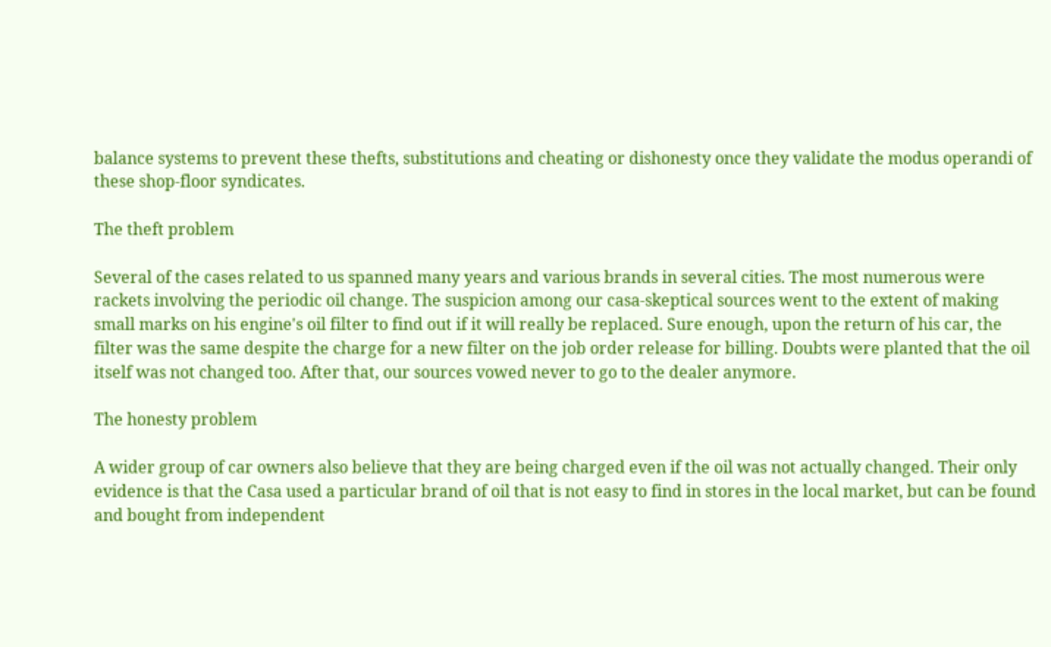balance systems to prevent these thefts, substitutions and cheating or dishonesty once they validate the modus operandi of these shop-floor syndicates.

The theft problem

Several of the cases related to us spanned many years and various brands in several cities. The most numerous were rackets involving the periodic oil change. The suspicion among our casa-skeptical sources went to the extent of making small marks on his engine's oil filter to find out if it will really be replaced. Sure enough, upon the return of his car, the filter was the same despite the charge for a new filter on the job order release for billing. Doubts were planted that the oil itself was not changed too. After that, our sources vowed never to go to the dealer anymore.

The honesty problem

A wider group of car owners also believe that they are being charged even if the oil was not actually changed. Their only evidence is that the Casa used a particular brand of oil that is not easy to find in stores in the local market, but can be found and bought from independent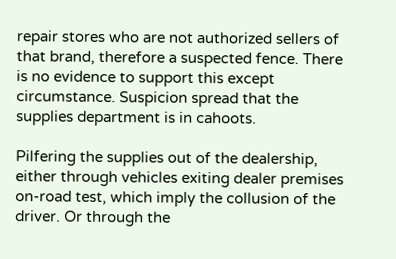repair stores who are not authorized sellers of that brand, therefore a suspected fence. There is no evidence to support this except circumstance. Suspicion spread that the supplies department is in cahoots.

Pilfering the supplies out of the dealership, either through vehicles exiting dealer premises on-road test, which imply the collusion of the driver. Or through the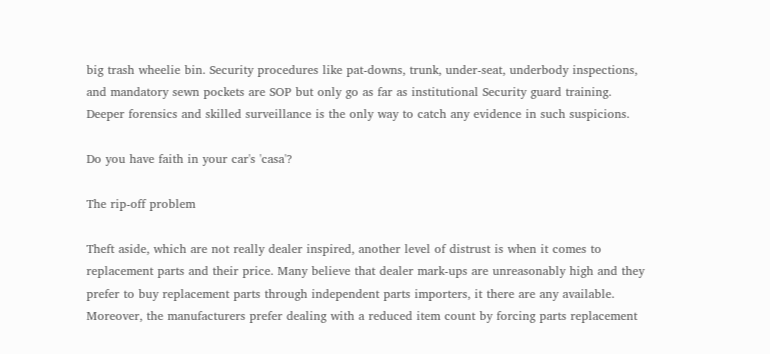big trash wheelie bin. Security procedures like pat-downs, trunk, under-seat, underbody inspections, and mandatory sewn pockets are SOP but only go as far as institutional Security guard training. Deeper forensics and skilled surveillance is the only way to catch any evidence in such suspicions.

Do you have faith in your car's 'casa'?

The rip-off problem

Theft aside, which are not really dealer inspired, another level of distrust is when it comes to replacement parts and their price. Many believe that dealer mark-ups are unreasonably high and they prefer to buy replacement parts through independent parts importers, it there are any available. Moreover, the manufacturers prefer dealing with a reduced item count by forcing parts replacement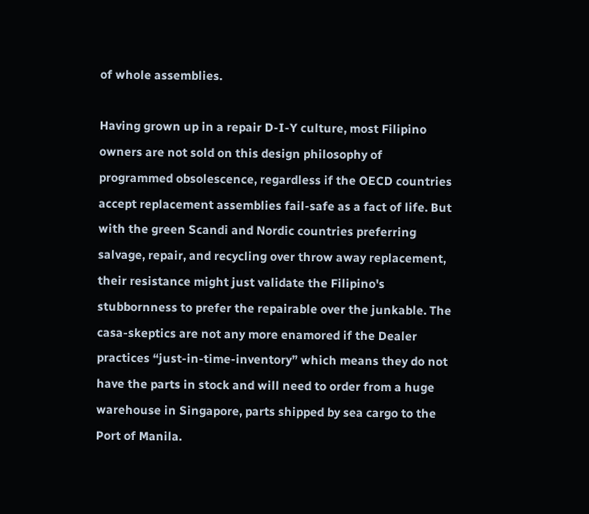of whole assemblies.

Having grown up in a repair D-I-Y culture, most Filipino owners are not sold on this design philosophy of programmed obsolescence, regardless if the OECD countries accept replacement assemblies fail-safe as a fact of life. But with the green Scandi and Nordic countries preferring salvage, repair, and recycling over throw away replacement, their resistance might just validate the Filipino's stubbornness to prefer the repairable over the junkable. The casa-skeptics are not any more enamored if the Dealer practices “just-in-time-inventory” which means they do not have the parts in stock and will need to order from a huge warehouse in Singapore, parts shipped by sea cargo to the Port of Manila.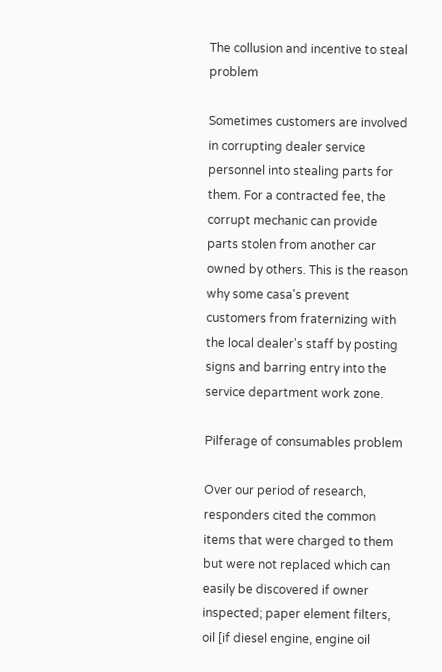The collusion and incentive to steal problem

Sometimes customers are involved in corrupting dealer service personnel into stealing parts for them. For a contracted fee, the corrupt mechanic can provide parts stolen from another car owned by others. This is the reason why some casa's prevent customers from fraternizing with the local dealer's staff by posting signs and barring entry into the service department work zone.

Pilferage of consumables problem

Over our period of research, responders cited the common items that were charged to them but were not replaced which can easily be discovered if owner inspected; paper element filters, oil [if diesel engine, engine oil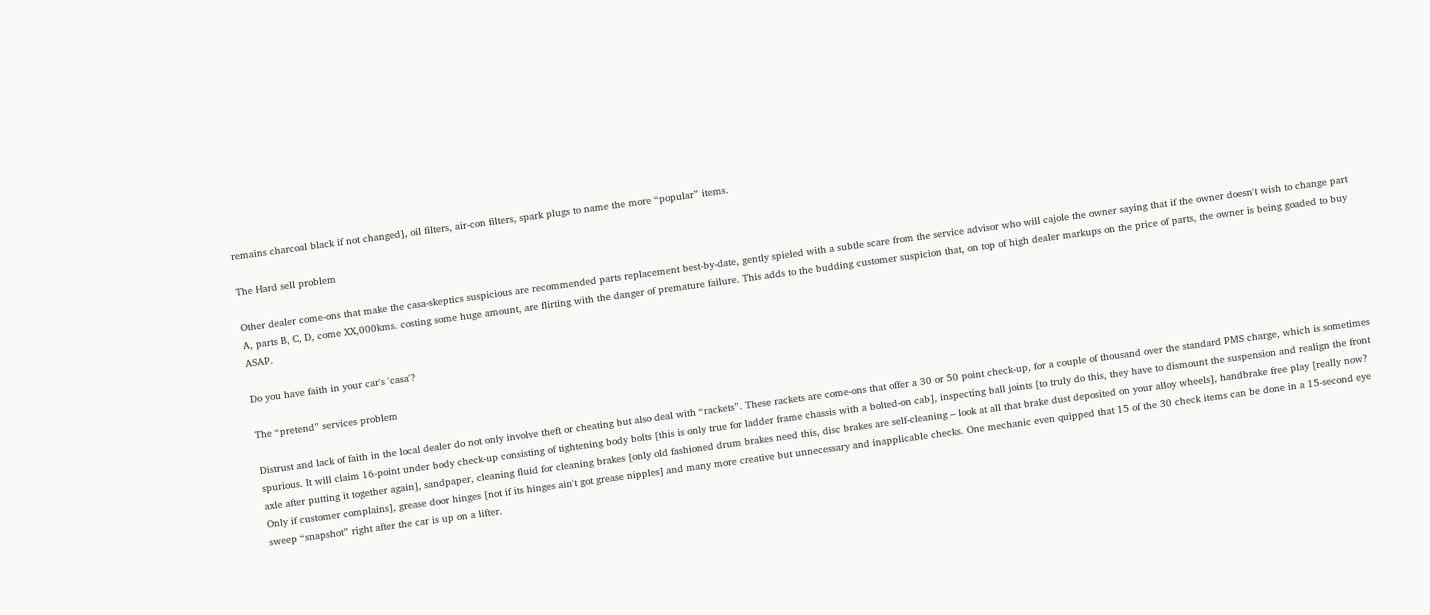remains charcoal black if not changed], oil filters, air-con filters, spark plugs to name the more “popular” items.

The Hard sell problem

Other dealer come-ons that make the casa-skeptics suspicious are recommended parts replacement best-by-date, gently spieled with a subtle scare from the service advisor who will cajole the owner saying that if the owner doesn't wish to change part A, parts B, C, D, come XX,000kms. costing some huge amount, are flirting with the danger of premature failure. This adds to the budding customer suspicion that, on top of high dealer markups on the price of parts, the owner is being goaded to buy ASAP.

Do you have faith in your car's 'casa'?

The “pretend” services problem

Distrust and lack of faith in the local dealer do not only involve theft or cheating but also deal with “rackets”. These rackets are come-ons that offer a 30 or 50 point check-up, for a couple of thousand over the standard PMS charge, which is sometimes spurious. It will claim 16-point under body check-up consisting of tightening body bolts [this is only true for ladder frame chassis with a bolted-on cab], inspecting ball joints [to truly do this, they have to dismount the suspension and realign the front axle after putting it together again], sandpaper, cleaning fluid for cleaning brakes [only old fashioned drum brakes need this, disc brakes are self-cleaning – look at all that brake dust deposited on your alloy wheels], handbrake free play [really now? Only if customer complains], grease door hinges [not if its hinges ain't got grease nipples] and many more creative but unnecessary and inapplicable checks. One mechanic even quipped that 15 of the 30 check items can be done in a 15-second eye sweep “snapshot” right after the car is up on a lifter.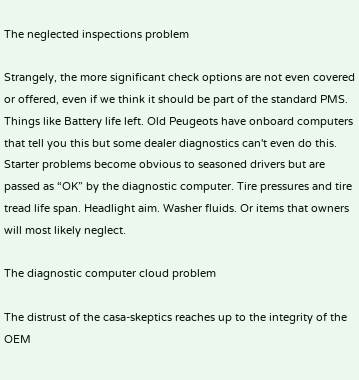The neglected inspections problem

Strangely, the more significant check options are not even covered or offered, even if we think it should be part of the standard PMS. Things like Battery life left. Old Peugeots have onboard computers that tell you this but some dealer diagnostics can't even do this. Starter problems become obvious to seasoned drivers but are passed as “OK” by the diagnostic computer. Tire pressures and tire tread life span. Headlight aim. Washer fluids. Or items that owners will most likely neglect.

The diagnostic computer cloud problem

The distrust of the casa-skeptics reaches up to the integrity of the OEM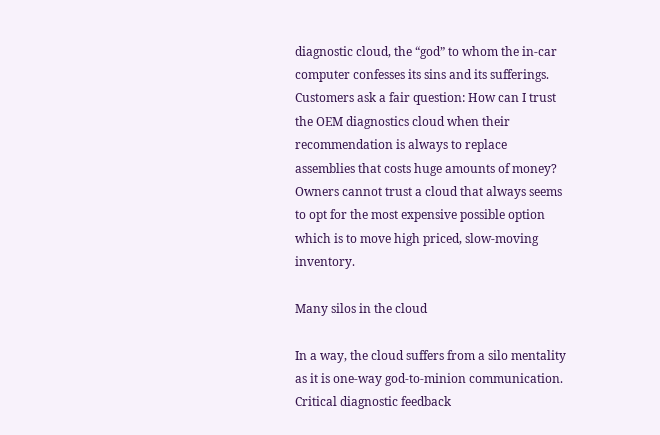diagnostic cloud, the “god” to whom the in-car computer confesses its sins and its sufferings. Customers ask a fair question: How can I trust the OEM diagnostics cloud when their recommendation is always to replace assemblies that costs huge amounts of money? Owners cannot trust a cloud that always seems to opt for the most expensive possible option which is to move high priced, slow-moving inventory.

Many silos in the cloud

In a way, the cloud suffers from a silo mentality as it is one-way god-to-minion communication. Critical diagnostic feedback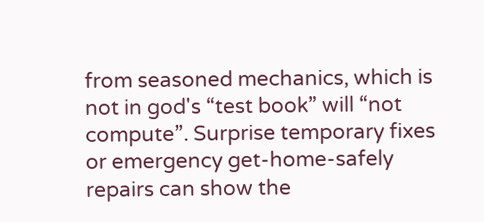from seasoned mechanics, which is not in god's “test book” will “not compute”. Surprise temporary fixes or emergency get-home-safely repairs can show the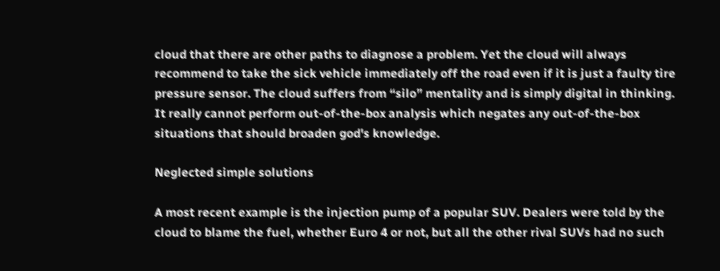cloud that there are other paths to diagnose a problem. Yet the cloud will always recommend to take the sick vehicle immediately off the road even if it is just a faulty tire pressure sensor. The cloud suffers from “silo” mentality and is simply digital in thinking. It really cannot perform out-of-the-box analysis which negates any out-of-the-box situations that should broaden god's knowledge.

Neglected simple solutions

A most recent example is the injection pump of a popular SUV. Dealers were told by the cloud to blame the fuel, whether Euro 4 or not, but all the other rival SUVs had no such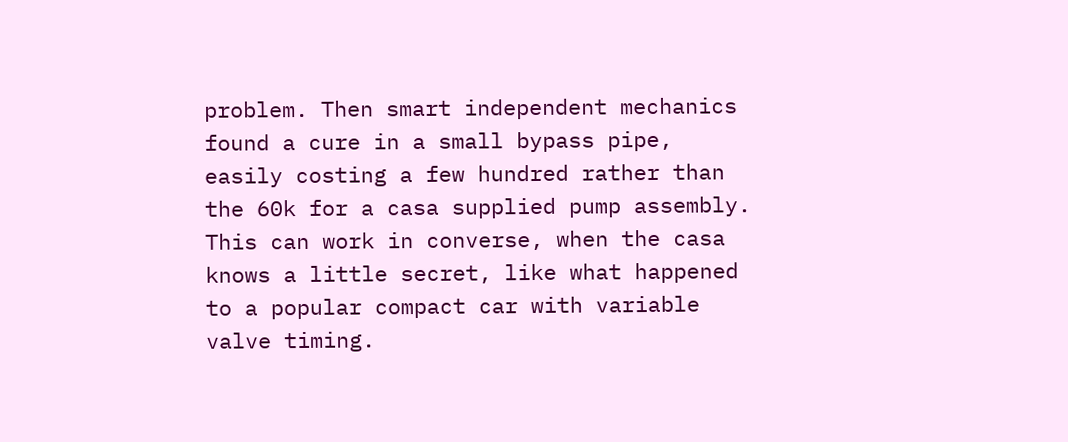problem. Then smart independent mechanics found a cure in a small bypass pipe, easily costing a few hundred rather than the 60k for a casa supplied pump assembly. This can work in converse, when the casa knows a little secret, like what happened to a popular compact car with variable valve timing.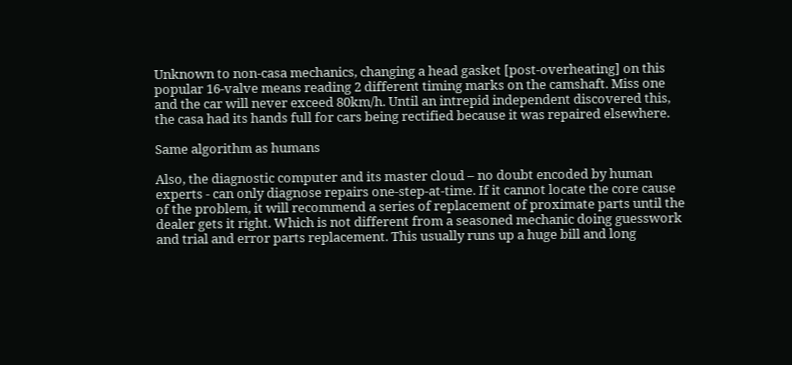Unknown to non-casa mechanics, changing a head gasket [post-overheating] on this popular 16-valve means reading 2 different timing marks on the camshaft. Miss one and the car will never exceed 80km/h. Until an intrepid independent discovered this, the casa had its hands full for cars being rectified because it was repaired elsewhere.

Same algorithm as humans

Also, the diagnostic computer and its master cloud – no doubt encoded by human experts - can only diagnose repairs one-step-at-time. If it cannot locate the core cause of the problem, it will recommend a series of replacement of proximate parts until the dealer gets it right. Which is not different from a seasoned mechanic doing guesswork and trial and error parts replacement. This usually runs up a huge bill and long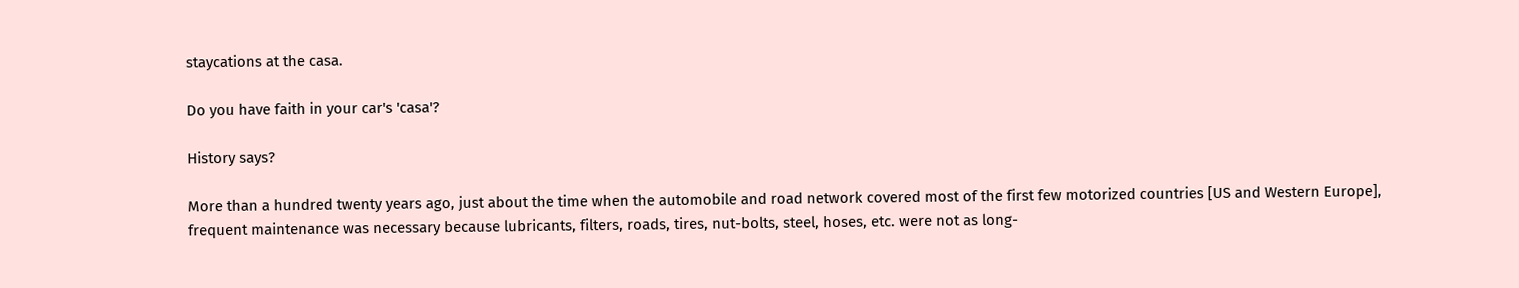staycations at the casa.

Do you have faith in your car's 'casa'?

History says?

More than a hundred twenty years ago, just about the time when the automobile and road network covered most of the first few motorized countries [US and Western Europe], frequent maintenance was necessary because lubricants, filters, roads, tires, nut-bolts, steel, hoses, etc. were not as long-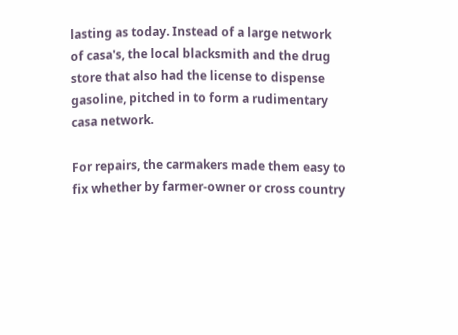lasting as today. Instead of a large network of casa's, the local blacksmith and the drug store that also had the license to dispense gasoline, pitched in to form a rudimentary casa network.

For repairs, the carmakers made them easy to fix whether by farmer-owner or cross country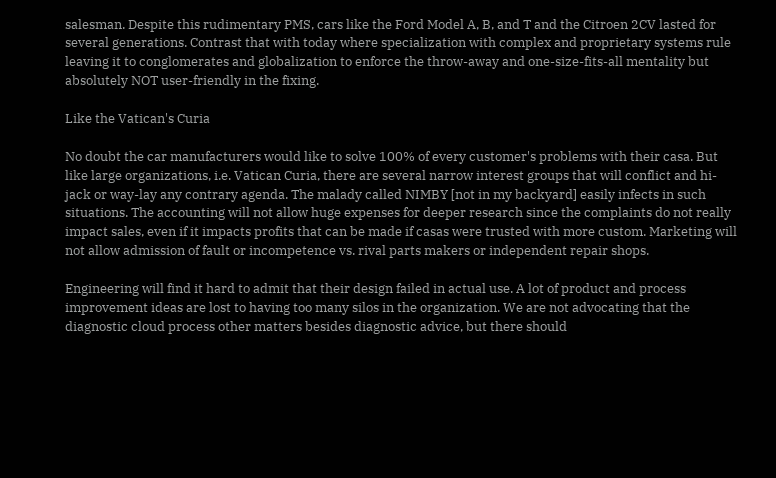salesman. Despite this rudimentary PMS, cars like the Ford Model A, B, and T and the Citroen 2CV lasted for several generations. Contrast that with today where specialization with complex and proprietary systems rule leaving it to conglomerates and globalization to enforce the throw-away and one-size-fits-all mentality but absolutely NOT user-friendly in the fixing.

Like the Vatican's Curia

No doubt the car manufacturers would like to solve 100% of every customer's problems with their casa. But like large organizations, i.e. Vatican Curia, there are several narrow interest groups that will conflict and hi-jack or way-lay any contrary agenda. The malady called NIMBY [not in my backyard] easily infects in such situations. The accounting will not allow huge expenses for deeper research since the complaints do not really impact sales, even if it impacts profits that can be made if casas were trusted with more custom. Marketing will not allow admission of fault or incompetence vs. rival parts makers or independent repair shops.

Engineering will find it hard to admit that their design failed in actual use. A lot of product and process improvement ideas are lost to having too many silos in the organization. We are not advocating that the diagnostic cloud process other matters besides diagnostic advice, but there should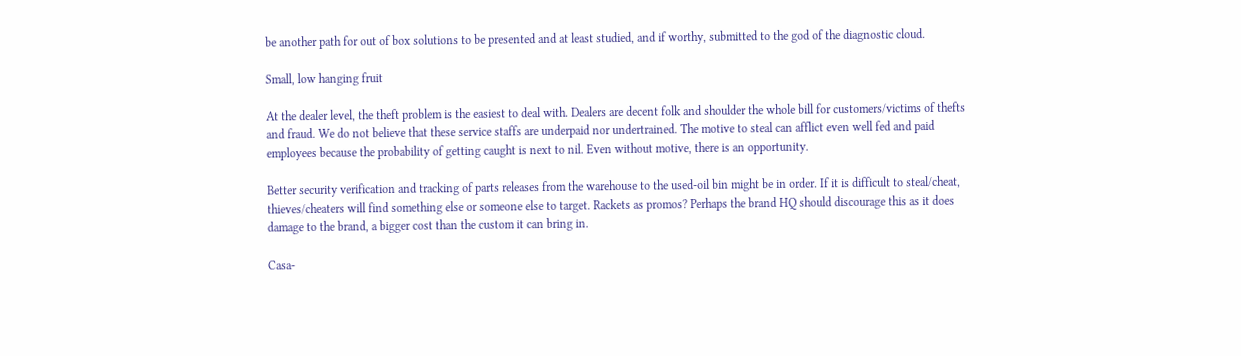be another path for out of box solutions to be presented and at least studied, and if worthy, submitted to the god of the diagnostic cloud.

Small, low hanging fruit

At the dealer level, the theft problem is the easiest to deal with. Dealers are decent folk and shoulder the whole bill for customers/victims of thefts and fraud. We do not believe that these service staffs are underpaid nor undertrained. The motive to steal can afflict even well fed and paid employees because the probability of getting caught is next to nil. Even without motive, there is an opportunity.

Better security verification and tracking of parts releases from the warehouse to the used-oil bin might be in order. If it is difficult to steal/cheat, thieves/cheaters will find something else or someone else to target. Rackets as promos? Perhaps the brand HQ should discourage this as it does damage to the brand, a bigger cost than the custom it can bring in.

Casa-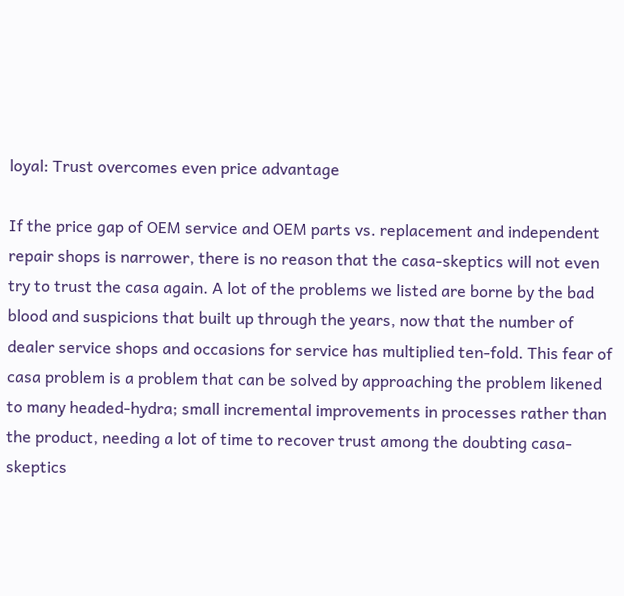loyal: Trust overcomes even price advantage

If the price gap of OEM service and OEM parts vs. replacement and independent repair shops is narrower, there is no reason that the casa-skeptics will not even try to trust the casa again. A lot of the problems we listed are borne by the bad blood and suspicions that built up through the years, now that the number of dealer service shops and occasions for service has multiplied ten-fold. This fear of casa problem is a problem that can be solved by approaching the problem likened to many headed-hydra; small incremental improvements in processes rather than the product, needing a lot of time to recover trust among the doubting casa-skeptics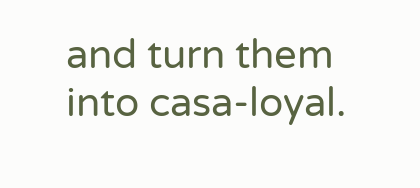and turn them into casa-loyal.